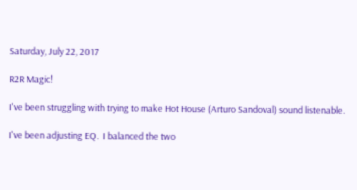Saturday, July 22, 2017

R2R Magic!

I've been struggling with trying to make Hot House (Arturo Sandoval) sound listenable.

I've been adjusting EQ.  I balanced the two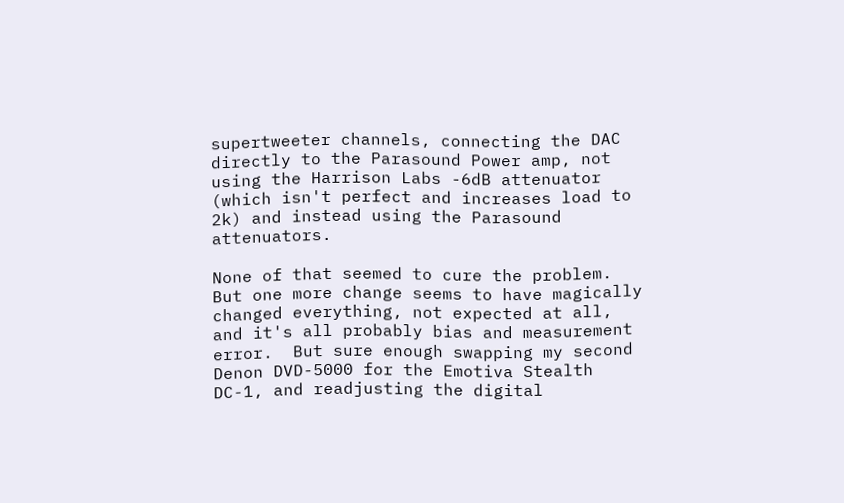supertweeter channels, connecting the DAC directly to the Parasound Power amp, not using the Harrison Labs -6dB attenuator (which isn't perfect and increases load to 2k) and instead using the Parasound attenuators.

None of that seemed to cure the problem.  But one more change seems to have magically changed everything, not expected at all, and it's all probably bias and measurement error.  But sure enough swapping my second Denon DVD-5000 for the Emotiva Stealth DC-1, and readjusting the digital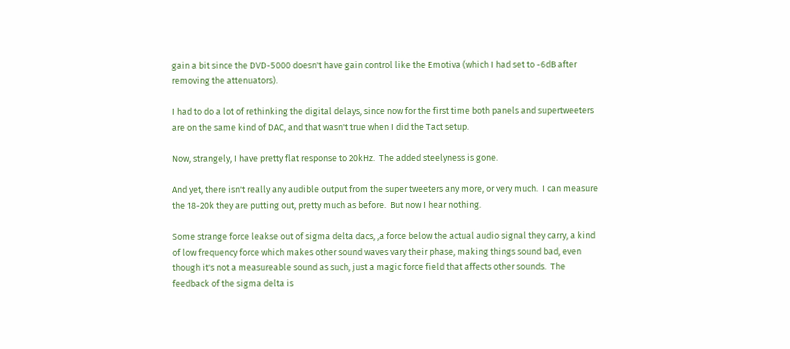gain a bit since the DVD-5000 doesn't have gain control like the Emotiva (which I had set to -6dB after removing the attenuators).

I had to do a lot of rethinking the digital delays, since now for the first time both panels and supertweeters are on the same kind of DAC, and that wasn't true when I did the Tact setup.

Now, strangely, I have pretty flat response to 20kHz.  The added steelyness is gone.

And yet, there isn't really any audible output from the super tweeters any more, or very much.  I can measure the 18-20k they are putting out, pretty much as before.  But now I hear nothing.

Some strange force leakse out of sigma delta dacs, ,a force below the actual audio signal they carry, a kind of low frequency force which makes other sound waves vary their phase, making things sound bad, even though it's not a measureable sound as such, just a magic force field that affects other sounds.  The feedback of the sigma delta is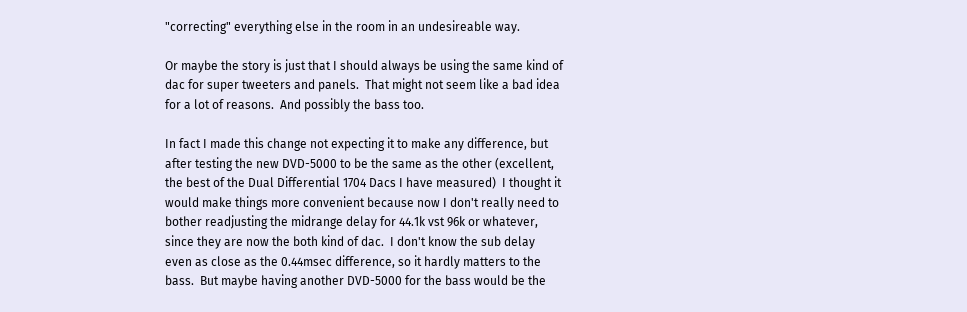"correcting" everything else in the room in an undesireable way.

Or maybe the story is just that I should always be using the same kind of dac for super tweeters and panels.  That might not seem like a bad idea for a lot of reasons.  And possibly the bass too.

In fact I made this change not expecting it to make any difference, but after testing the new DVD-5000 to be the same as the other (excellent, the best of the Dual Differential 1704 Dacs I have measured)  I thought it would make things more convenient because now I don't really need to bother readjusting the midrange delay for 44.1k vst 96k or whatever, since they are now the both kind of dac.  I don't know the sub delay even as close as the 0.44msec difference, so it hardly matters to the bass.  But maybe having another DVD-5000 for the bass would be the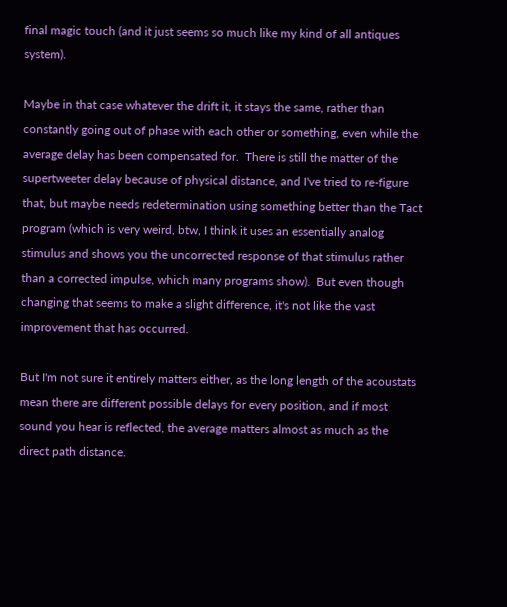final magic touch (and it just seems so much like my kind of all antiques system).

Maybe in that case whatever the drift it, it stays the same, rather than constantly going out of phase with each other or something, even while the average delay has been compensated for.  There is still the matter of the supertweeter delay because of physical distance, and I've tried to re-figure that, but maybe needs redetermination using something better than the Tact program (which is very weird, btw, I think it uses an essentially analog stimulus and shows you the uncorrected response of that stimulus rather than a corrected impulse, which many programs show).  But even though changing that seems to make a slight difference, it's not like the vast improvement that has occurred.

But I'm not sure it entirely matters either, as the long length of the acoustats mean there are different possible delays for every position, and if most sound you hear is reflected, the average matters almost as much as the direct path distance.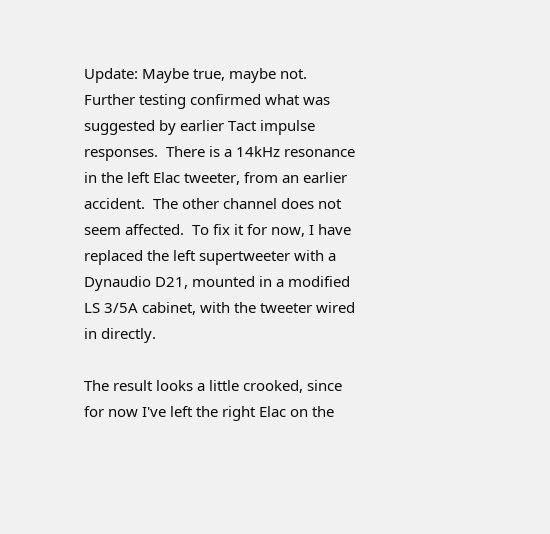Update: Maybe true, maybe not.  Further testing confirmed what was suggested by earlier Tact impulse responses.  There is a 14kHz resonance in the left Elac tweeter, from an earlier accident.  The other channel does not seem affected.  To fix it for now, I have replaced the left supertweeter with a Dynaudio D21, mounted in a modified LS 3/5A cabinet, with the tweeter wired in directly.

The result looks a little crooked, since for now I've left the right Elac on the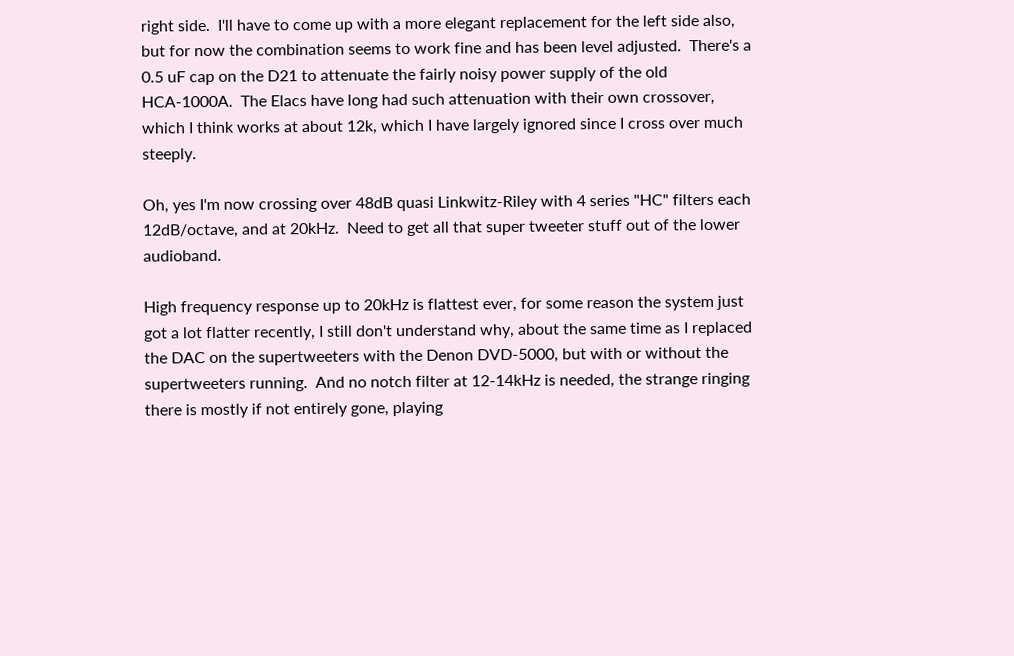right side.  I'll have to come up with a more elegant replacement for the left side also, but for now the combination seems to work fine and has been level adjusted.  There's a 0.5 uF cap on the D21 to attenuate the fairly noisy power supply of the old HCA-1000A.  The Elacs have long had such attenuation with their own crossover, which I think works at about 12k, which I have largely ignored since I cross over much steeply.

Oh, yes I'm now crossing over 48dB quasi Linkwitz-Riley with 4 series "HC" filters each 12dB/octave, and at 20kHz.  Need to get all that super tweeter stuff out of the lower audioband.

High frequency response up to 20kHz is flattest ever, for some reason the system just got a lot flatter recently, I still don't understand why, about the same time as I replaced the DAC on the supertweeters with the Denon DVD-5000, but with or without the supertweeters running.  And no notch filter at 12-14kHz is needed, the strange ringing there is mostly if not entirely gone, playing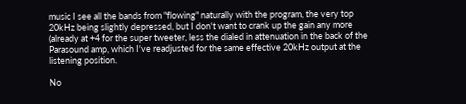music I see all the bands from "flowing" naturally with the program, the very top 20kHz being slightly depressed, but I don't want to crank up the gain any more (already at +4 for the super tweeter, less the dialed in attenuation in the back of the Parasound amp, which I've readjusted for the same effective 20kHz output at the listening position.

No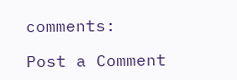comments:

Post a Comment